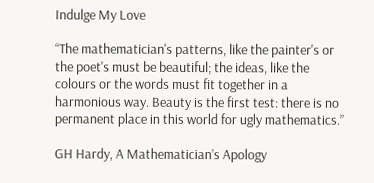Indulge My Love

“The mathematician's patterns, like the painter's or the poet's must be beautiful; the ideas, like the colours or the words must fit together in a harmonious way. Beauty is the first test: there is no permanent place in this world for ugly mathematics.”

GH Hardy, A Mathematician’s Apology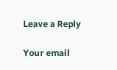Leave a Reply

Your email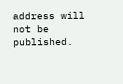address will not be published.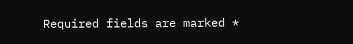Required fields are marked *